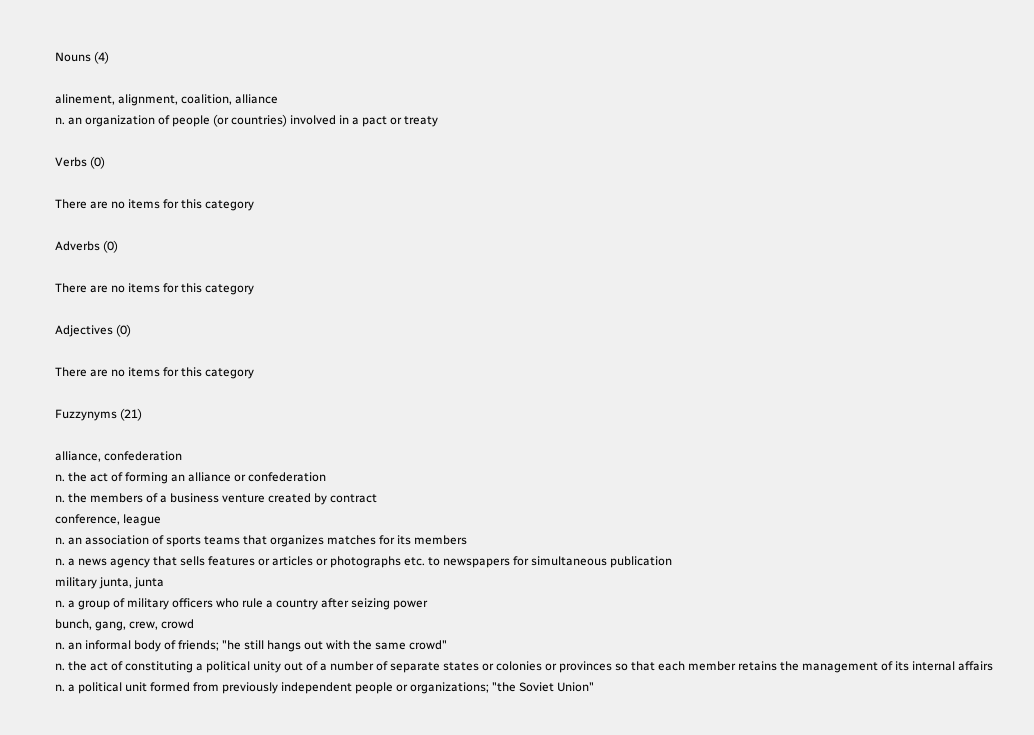Nouns (4)

alinement, alignment, coalition, alliance
n. an organization of people (or countries) involved in a pact or treaty

Verbs (0)

There are no items for this category

Adverbs (0)

There are no items for this category

Adjectives (0)

There are no items for this category

Fuzzynyms (21)

alliance, confederation
n. the act of forming an alliance or confederation
n. the members of a business venture created by contract
conference, league
n. an association of sports teams that organizes matches for its members
n. a news agency that sells features or articles or photographs etc. to newspapers for simultaneous publication
military junta, junta
n. a group of military officers who rule a country after seizing power
bunch, gang, crew, crowd
n. an informal body of friends; "he still hangs out with the same crowd"
n. the act of constituting a political unity out of a number of separate states or colonies or provinces so that each member retains the management of its internal affairs
n. a political unit formed from previously independent people or organizations; "the Soviet Union"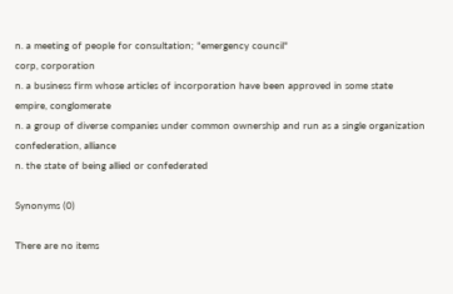n. a meeting of people for consultation; "emergency council"
corp, corporation
n. a business firm whose articles of incorporation have been approved in some state
empire, conglomerate
n. a group of diverse companies under common ownership and run as a single organization
confederation, alliance
n. the state of being allied or confederated

Synonyms (0)

There are no items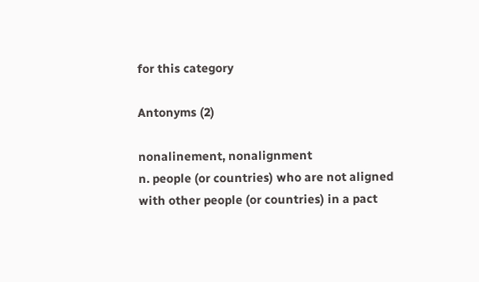for this category

Antonyms (2)

nonalinement, nonalignment
n. people (or countries) who are not aligned with other people (or countries) in a pact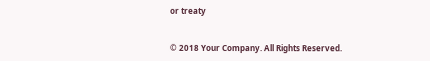or treaty


© 2018 Your Company. All Rights Reserved.